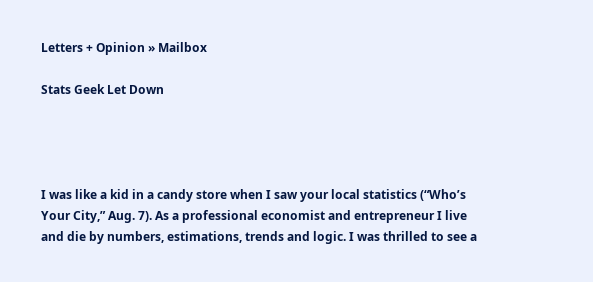Letters + Opinion » Mailbox

Stats Geek Let Down




I was like a kid in a candy store when I saw your local statistics (“Who’s Your City,” Aug. 7). As a professional economist and entrepreneur I live and die by numbers, estimations, trends and logic. I was thrilled to see a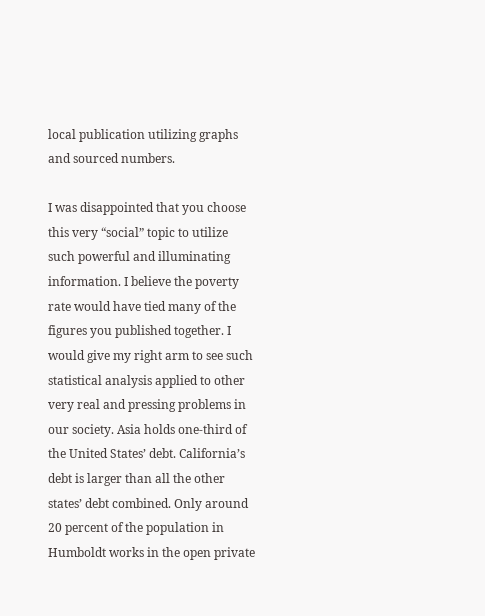local publication utilizing graphs and sourced numbers.

I was disappointed that you choose this very “social” topic to utilize such powerful and illuminating information. I believe the poverty rate would have tied many of the figures you published together. I would give my right arm to see such statistical analysis applied to other very real and pressing problems in our society. Asia holds one-third of the United States’ debt. California’s debt is larger than all the other states’ debt combined. Only around 20 percent of the population in Humboldt works in the open private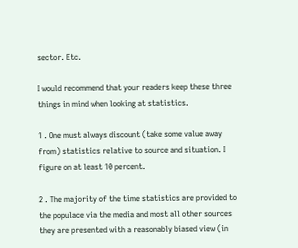sector. Etc.

I would recommend that your readers keep these three things in mind when looking at statistics.

1 . One must always discount (take some value away from) statistics relative to source and situation. I figure on at least 10 percent.

2 . The majority of the time statistics are provided to the populace via the media and most all other sources they are presented with a reasonably biased view (in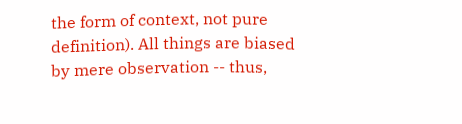the form of context, not pure definition). All things are biased by mere observation -- thus,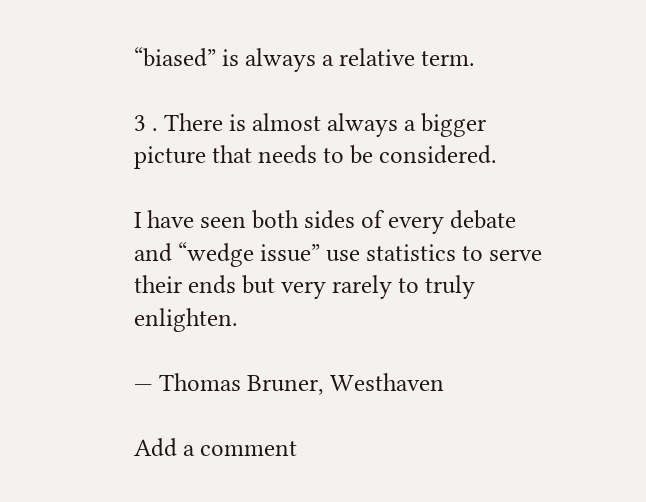“biased” is always a relative term.

3 . There is almost always a bigger picture that needs to be considered.

I have seen both sides of every debate and “wedge issue” use statistics to serve their ends but very rarely to truly enlighten.

— Thomas Bruner, Westhaven

Add a comment